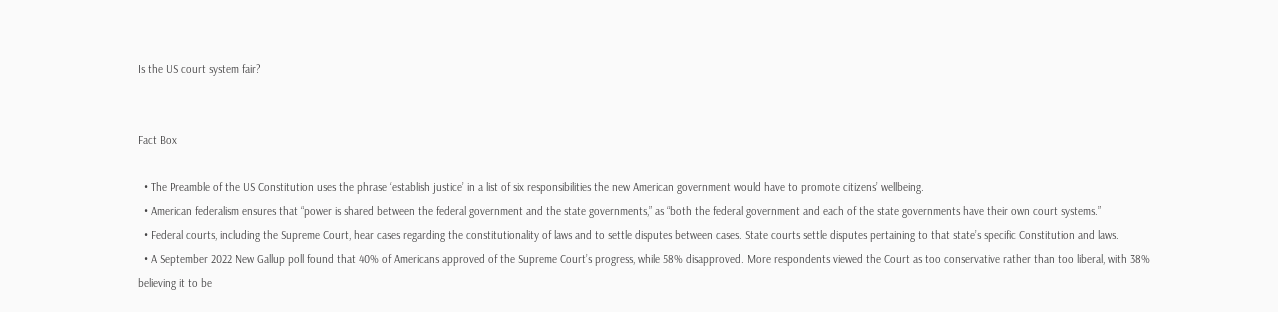Is the US court system fair?


Fact Box

  • The Preamble of the US Constitution uses the phrase ‘establish justice’ in a list of six responsibilities the new American government would have to promote citizens’ wellbeing.
  • American federalism ensures that “power is shared between the federal government and the state governments,” as “both the federal government and each of the state governments have their own court systems.”
  • Federal courts, including the Supreme Court, hear cases regarding the constitutionality of laws and to settle disputes between cases. State courts settle disputes pertaining to that state’s specific Constitution and laws.
  • A September 2022 New Gallup poll found that 40% of Americans approved of the Supreme Court’s progress, while 58% disapproved. More respondents viewed the Court as too conservative rather than too liberal, with 38% believing it to be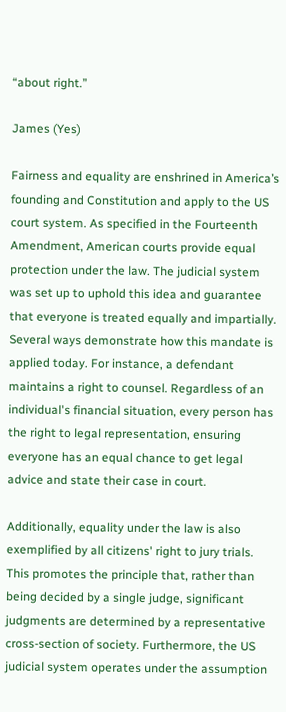“about right.”

James (Yes)

Fairness and equality are enshrined in America’s founding and Constitution and apply to the US court system. As specified in the Fourteenth Amendment, American courts provide equal protection under the law. The judicial system was set up to uphold this idea and guarantee that everyone is treated equally and impartially. Several ways demonstrate how this mandate is applied today. For instance, a defendant maintains a right to counsel. Regardless of an individual's financial situation, every person has the right to legal representation, ensuring everyone has an equal chance to get legal advice and state their case in court.

Additionally, equality under the law is also exemplified by all citizens' right to jury trials. This promotes the principle that, rather than being decided by a single judge, significant judgments are determined by a representative cross-section of society. Furthermore, the US judicial system operates under the assumption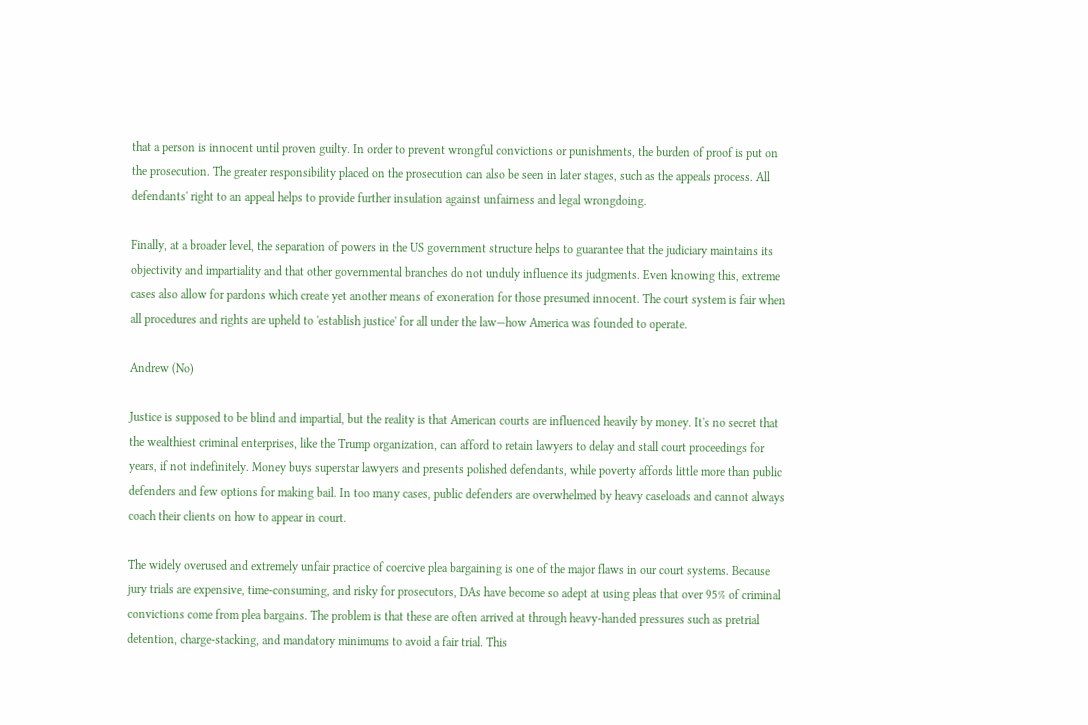that a person is innocent until proven guilty. In order to prevent wrongful convictions or punishments, the burden of proof is put on the prosecution. The greater responsibility placed on the prosecution can also be seen in later stages, such as the appeals process. All defendants' right to an appeal helps to provide further insulation against unfairness and legal wrongdoing.

Finally, at a broader level, the separation of powers in the US government structure helps to guarantee that the judiciary maintains its objectivity and impartiality and that other governmental branches do not unduly influence its judgments. Even knowing this, extreme cases also allow for pardons which create yet another means of exoneration for those presumed innocent. The court system is fair when all procedures and rights are upheld to 'establish justice' for all under the law—how America was founded to operate.

Andrew (No)

Justice is supposed to be blind and impartial, but the reality is that American courts are influenced heavily by money. It's no secret that the wealthiest criminal enterprises, like the Trump organization, can afford to retain lawyers to delay and stall court proceedings for years, if not indefinitely. Money buys superstar lawyers and presents polished defendants, while poverty affords little more than public defenders and few options for making bail. In too many cases, public defenders are overwhelmed by heavy caseloads and cannot always coach their clients on how to appear in court.

The widely overused and extremely unfair practice of coercive plea bargaining is one of the major flaws in our court systems. Because jury trials are expensive, time-consuming, and risky for prosecutors, DAs have become so adept at using pleas that over 95% of criminal convictions come from plea bargains. The problem is that these are often arrived at through heavy-handed pressures such as pretrial detention, charge-stacking, and mandatory minimums to avoid a fair trial. This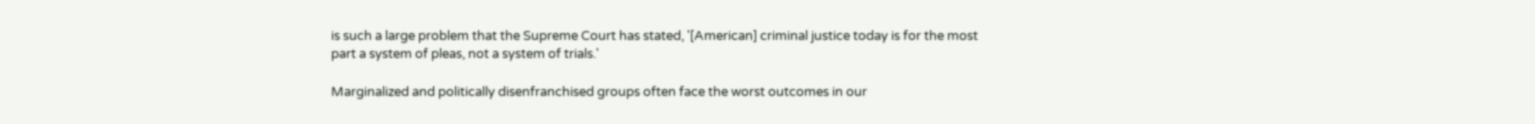is such a large problem that the Supreme Court has stated, '[American] criminal justice today is for the most part a system of pleas, not a system of trials.'

Marginalized and politically disenfranchised groups often face the worst outcomes in our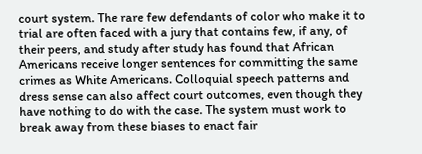court system. The rare few defendants of color who make it to trial are often faced with a jury that contains few, if any, of their peers, and study after study has found that African Americans receive longer sentences for committing the same crimes as White Americans. Colloquial speech patterns and dress sense can also affect court outcomes, even though they have nothing to do with the case. The system must work to break away from these biases to enact fair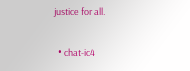justice for all.

  • chat-ic4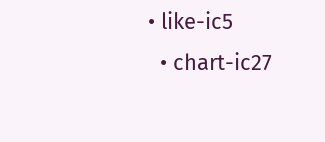• like-ic5
  • chart-ic27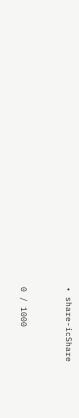• share-icShare


0 / 1000